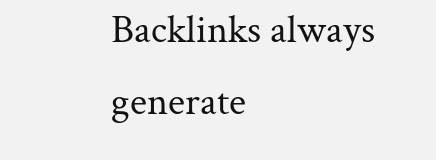Backlinks always generate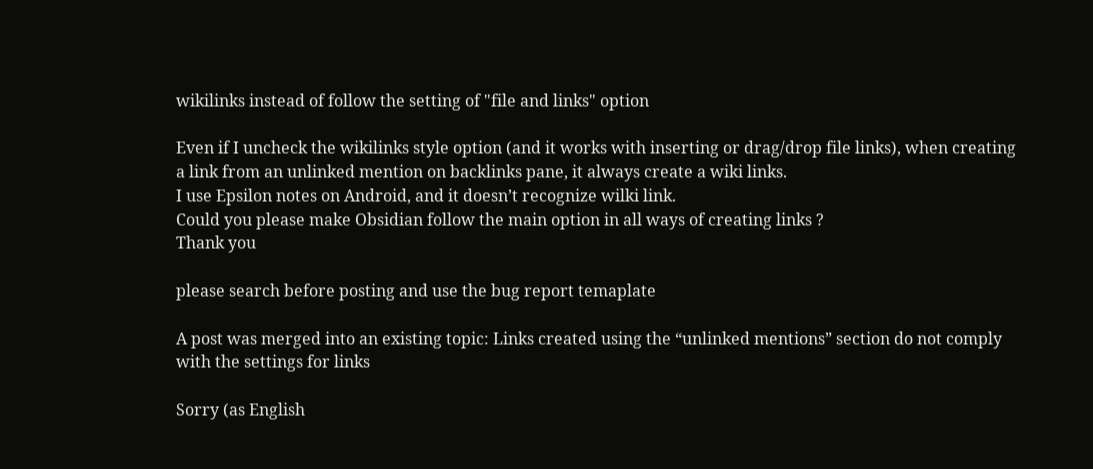wikilinks instead of follow the setting of "file and links" option

Even if I uncheck the wikilinks style option (and it works with inserting or drag/drop file links), when creating a link from an unlinked mention on backlinks pane, it always create a wiki links.
I use Epsilon notes on Android, and it doesn’t recognize wilki link.
Could you please make Obsidian follow the main option in all ways of creating links ?
Thank you

please search before posting and use the bug report temaplate

A post was merged into an existing topic: Links created using the “unlinked mentions” section do not comply with the settings for links

Sorry (as English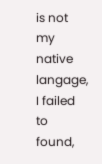is not my native langage, I failed to found,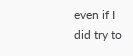even if I did try to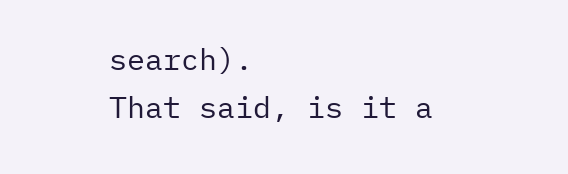search).
That said, is it a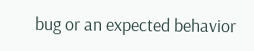bug or an expected behavior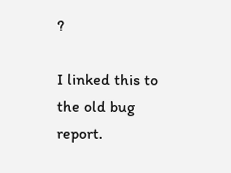?

I linked this to the old bug report.